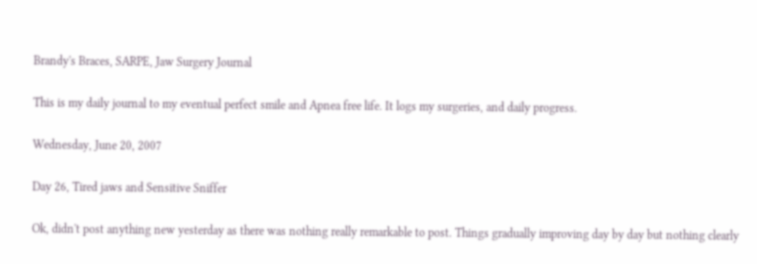Brandy's Braces, SARPE, Jaw Surgery Journal

This is my daily journal to my eventual perfect smile and Apnea free life. It logs my surgeries, and daily progress.

Wednesday, June 20, 2007

Day 26, Tired jaws and Sensitive Sniffer

Ok, didn't post anything new yesterday as there was nothing really remarkable to post. Things gradually improving day by day but nothing clearly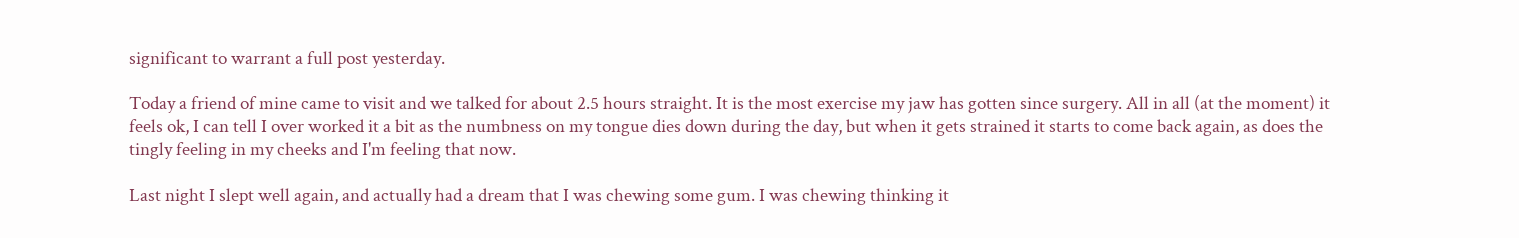significant to warrant a full post yesterday.

Today a friend of mine came to visit and we talked for about 2.5 hours straight. It is the most exercise my jaw has gotten since surgery. All in all (at the moment) it feels ok, I can tell I over worked it a bit as the numbness on my tongue dies down during the day, but when it gets strained it starts to come back again, as does the tingly feeling in my cheeks and I'm feeling that now.

Last night I slept well again, and actually had a dream that I was chewing some gum. I was chewing thinking it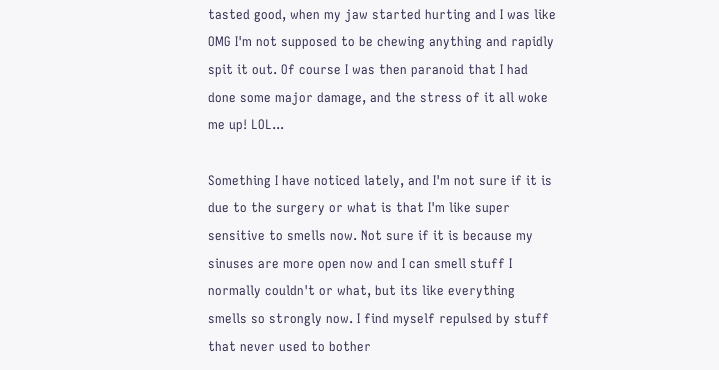tasted good, when my jaw started hurting and I was like OMG I'm not supposed to be chewing anything and rapidly spit it out. Of course I was then paranoid that I had done some major damage, and the stress of it all woke me up! LOL...

Something I have noticed lately, and I'm not sure if it is due to the surgery or what is that I'm like super sensitive to smells now. Not sure if it is because my sinuses are more open now and I can smell stuff I normally couldn't or what, but its like everything smells so strongly now. I find myself repulsed by stuff that never used to bother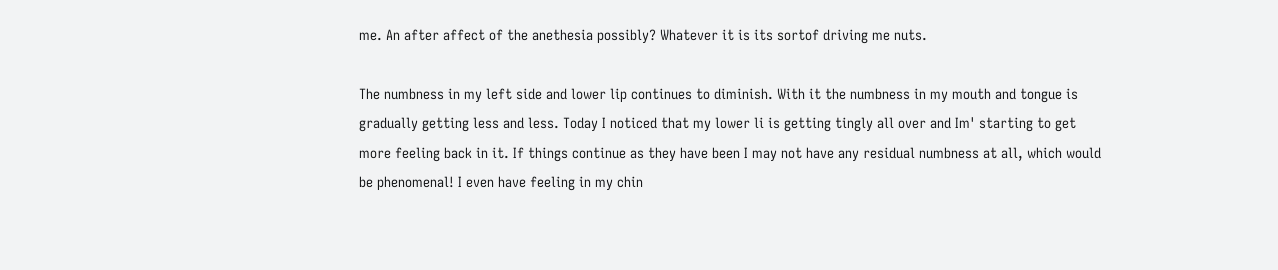me. An after affect of the anethesia possibly? Whatever it is its sortof driving me nuts.

The numbness in my left side and lower lip continues to diminish. With it the numbness in my mouth and tongue is gradually getting less and less. Today I noticed that my lower li is getting tingly all over and Im' starting to get more feeling back in it. If things continue as they have been I may not have any residual numbness at all, which would be phenomenal! I even have feeling in my chin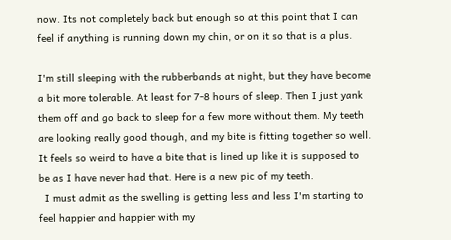now. Its not completely back but enough so at this point that I can feel if anything is running down my chin, or on it so that is a plus.

I'm still sleeping with the rubberbands at night, but they have become a bit more tolerable. At least for 7-8 hours of sleep. Then I just yank them off and go back to sleep for a few more without them. My teeth are looking really good though, and my bite is fitting together so well. It feels so weird to have a bite that is lined up like it is supposed to be as I have never had that. Here is a new pic of my teeth.
  I must admit as the swelling is getting less and less I'm starting to feel happier and happier with my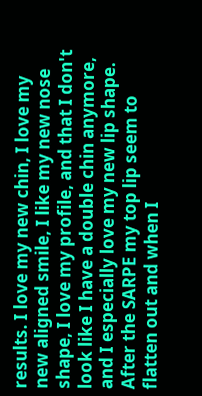results. I love my new chin, I love my new aligned smile, I like my new nose shape, I love my profile, and that I don't look like I have a double chin anymore, and I especially love my new lip shape. After the SARPE my top lip seem to flatten out and when I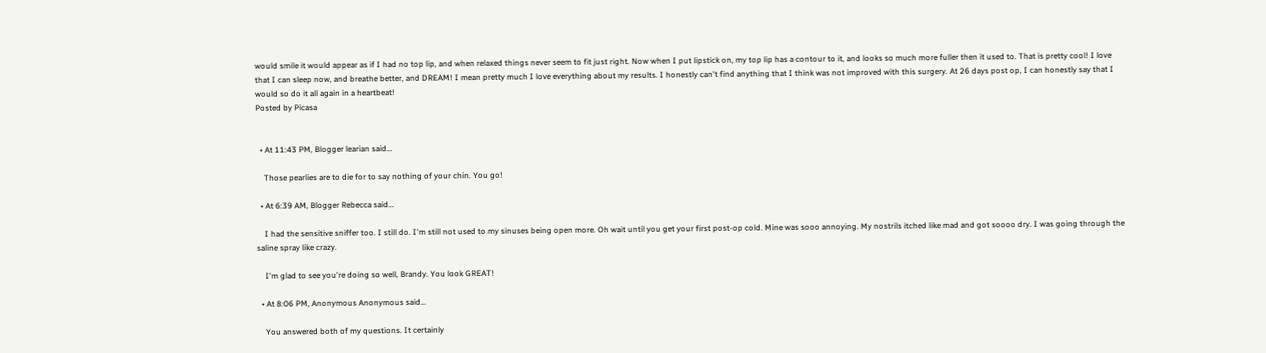would smile it would appear as if I had no top lip, and when relaxed things never seem to fit just right. Now when I put lipstick on, my top lip has a contour to it, and looks so much more fuller then it used to. That is pretty cool! I love that I can sleep now, and breathe better, and DREAM! I mean pretty much I love everything about my results. I honestly can't find anything that I think was not improved with this surgery. At 26 days post op, I can honestly say that I would so do it all again in a heartbeat!
Posted by Picasa


  • At 11:43 PM, Blogger learian said…

    Those pearlies are to die for to say nothing of your chin. You go!

  • At 6:39 AM, Blogger Rebecca said…

    I had the sensitive sniffer too. I still do. I'm still not used to my sinuses being open more. Oh wait until you get your first post-op cold. Mine was sooo annoying. My nostrils itched like mad and got soooo dry. I was going through the saline spray like crazy.

    I'm glad to see you're doing so well, Brandy. You look GREAT!

  • At 8:06 PM, Anonymous Anonymous said…

    You answered both of my questions. It certainly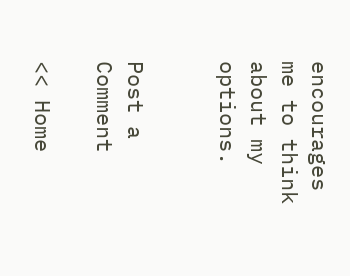encourages me to think about my options.


Post a Comment

<< Home